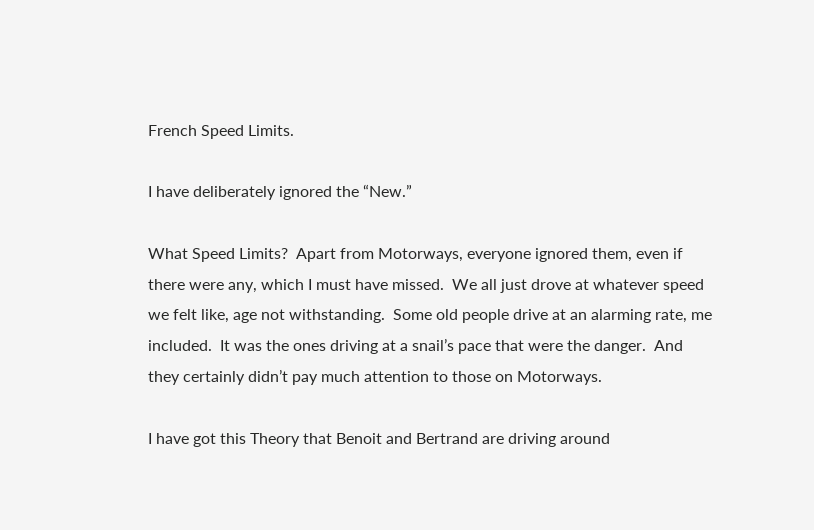French Speed Limits.

I have deliberately ignored the “New.”

What Speed Limits?  Apart from Motorways, everyone ignored them, even if there were any, which I must have missed.  We all just drove at whatever speed we felt like, age not withstanding.  Some old people drive at an alarming rate, me included.  It was the ones driving at a snail’s pace that were the danger.  And they certainly didn’t pay much attention to those on Motorways.

I have got this Theory that Benoit and Bertrand are driving around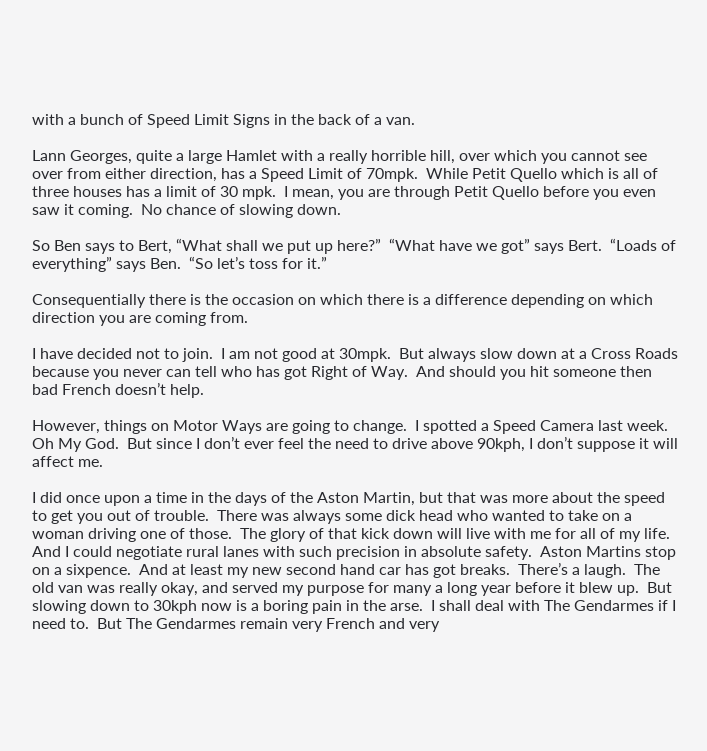with a bunch of Speed Limit Signs in the back of a van.

Lann Georges, quite a large Hamlet with a really horrible hill, over which you cannot see over from either direction, has a Speed Limit of 70mpk.  While Petit Quello which is all of three houses has a limit of 30 mpk.  I mean, you are through Petit Quello before you even saw it coming.  No chance of slowing down.

So Ben says to Bert, “What shall we put up here?”  “What have we got” says Bert.  “Loads of everything” says Ben.  “So let’s toss for it.”

Consequentially there is the occasion on which there is a difference depending on which direction you are coming from.

I have decided not to join.  I am not good at 30mpk.  But always slow down at a Cross Roads because you never can tell who has got Right of Way.  And should you hit someone then bad French doesn’t help.

However, things on Motor Ways are going to change.  I spotted a Speed Camera last week. Oh My God.  But since I don’t ever feel the need to drive above 90kph, I don’t suppose it will affect me.

I did once upon a time in the days of the Aston Martin, but that was more about the speed to get you out of trouble.  There was always some dick head who wanted to take on a woman driving one of those.  The glory of that kick down will live with me for all of my life.  And I could negotiate rural lanes with such precision in absolute safety.  Aston Martins stop on a sixpence.  And at least my new second hand car has got breaks.  There’s a laugh.  The old van was really okay, and served my purpose for many a long year before it blew up.  But slowing down to 30kph now is a boring pain in the arse.  I shall deal with The Gendarmes if I need to.  But The Gendarmes remain very French and very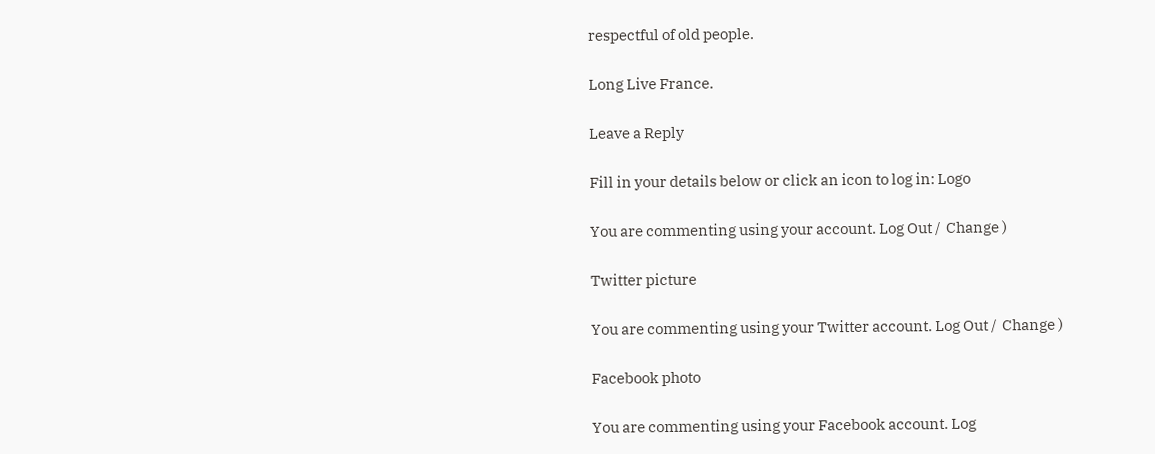respectful of old people.

Long Live France.

Leave a Reply

Fill in your details below or click an icon to log in: Logo

You are commenting using your account. Log Out /  Change )

Twitter picture

You are commenting using your Twitter account. Log Out /  Change )

Facebook photo

You are commenting using your Facebook account. Log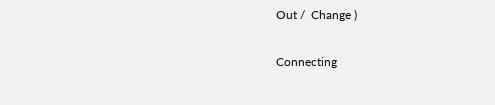Out /  Change )

Connecting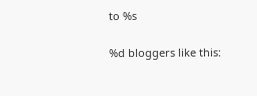to %s

%d bloggers like this: